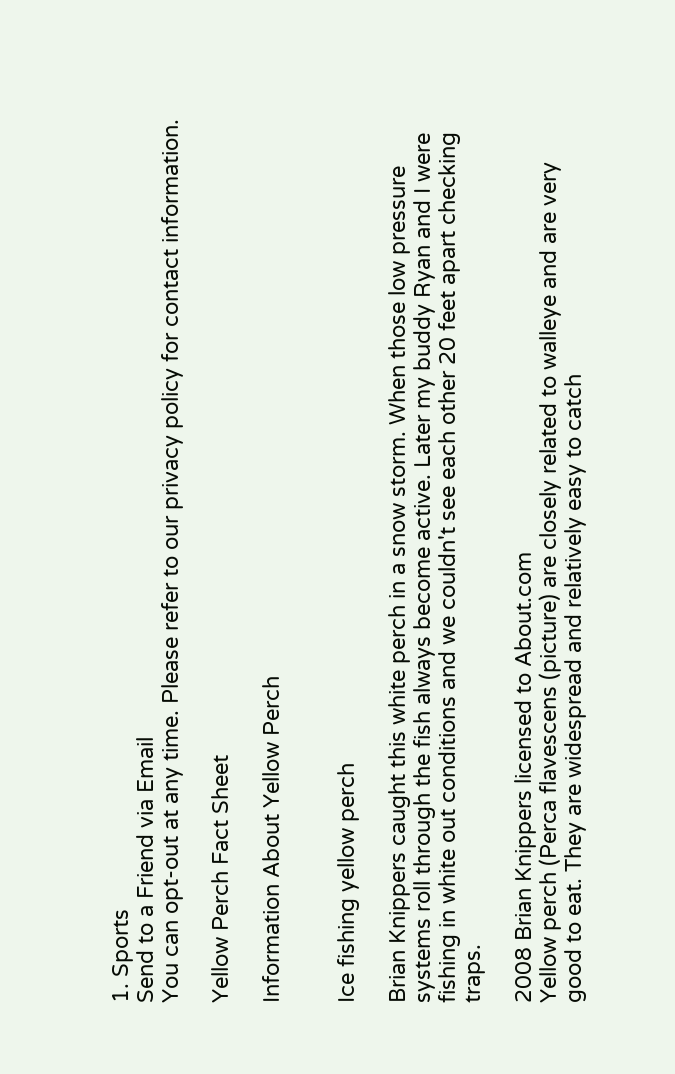1. Sports
Send to a Friend via Email
You can opt-out at any time. Please refer to our privacy policy for contact information.

Yellow Perch Fact Sheet

Information About Yellow Perch


Ice fishing yellow perch

Brian Knippers caught this white perch in a snow storm. When those low pressure systems roll through the fish always become active. Later my buddy Ryan and I were fishing in white out conditions and we couldn't see each other 20 feet apart checking traps.

2008 Brian Knippers licensed to About.com
Yellow perch (Perca flavescens (picture) are closely related to walleye and are very good to eat. They are widespread and relatively easy to catch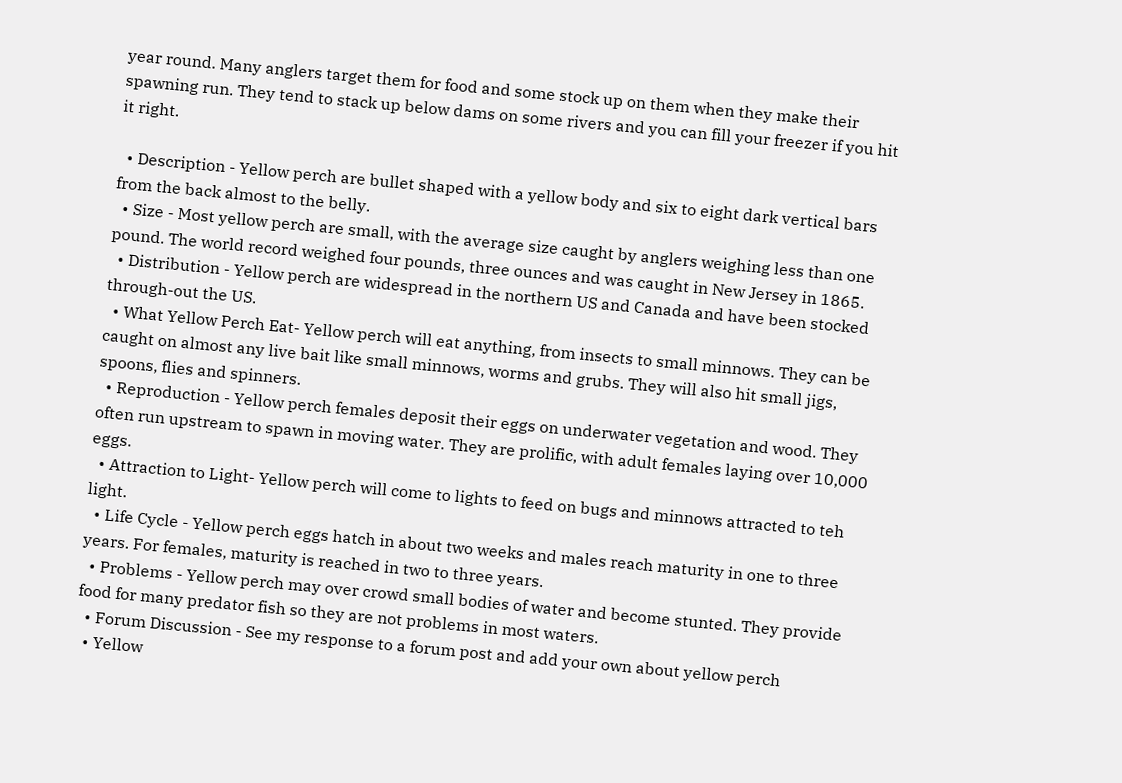year round. Many anglers target them for food and some stock up on them when they make their spawning run. They tend to stack up below dams on some rivers and you can fill your freezer if you hit it right.

  • Description - Yellow perch are bullet shaped with a yellow body and six to eight dark vertical bars from the back almost to the belly.
  • Size - Most yellow perch are small, with the average size caught by anglers weighing less than one pound. The world record weighed four pounds, three ounces and was caught in New Jersey in 1865.
  • Distribution - Yellow perch are widespread in the northern US and Canada and have been stocked through-out the US.
  • What Yellow Perch Eat- Yellow perch will eat anything, from insects to small minnows. They can be caught on almost any live bait like small minnows, worms and grubs. They will also hit small jigs, spoons, flies and spinners.
  • Reproduction - Yellow perch females deposit their eggs on underwater vegetation and wood. They often run upstream to spawn in moving water. They are prolific, with adult females laying over 10,000 eggs.
  • Attraction to Light- Yellow perch will come to lights to feed on bugs and minnows attracted to teh light.
  • Life Cycle - Yellow perch eggs hatch in about two weeks and males reach maturity in one to three years. For females, maturity is reached in two to three years.
  • Problems - Yellow perch may over crowd small bodies of water and become stunted. They provide food for many predator fish so they are not problems in most waters.
  • Forum Discussion - See my response to a forum post and add your own about yellow perch
  • Yellow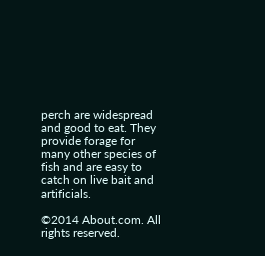perch are widespread and good to eat. They provide forage for many other species of fish and are easy to catch on live bait and artificials.

©2014 About.com. All rights reserved.